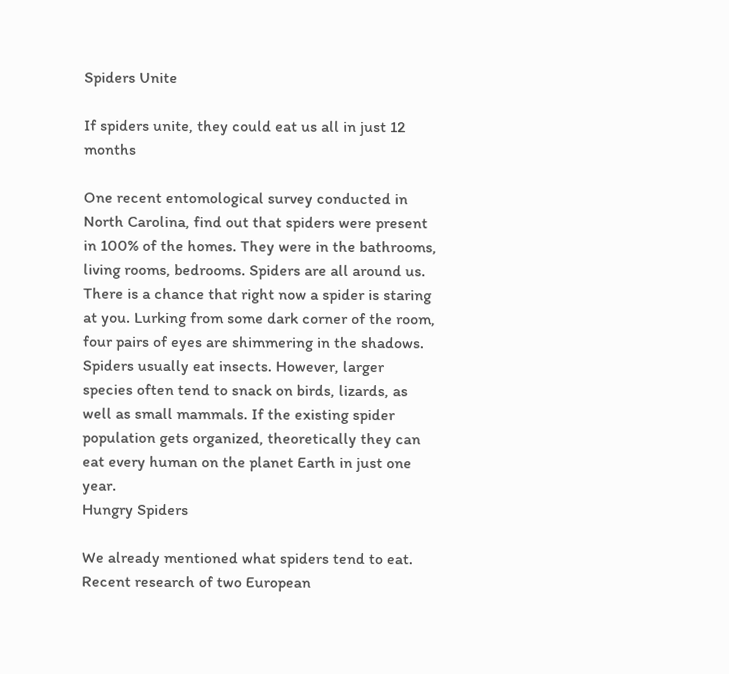Spiders Unite

If spiders unite, they could eat us all in just 12 months

One recent entomological survey conducted in North Carolina, find out that spiders were present in 100% of the homes. They were in the bathrooms, living rooms, bedrooms. Spiders are all around us. There is a chance that right now a spider is staring at you. Lurking from some dark corner of the room, four pairs of eyes are shimmering in the shadows.
Spiders usually eat insects. However, larger species often tend to snack on birds, lizards, as well as small mammals. If the existing spider population gets organized, theoretically they can eat every human on the planet Earth in just one year.
Hungry Spiders

We already mentioned what spiders tend to eat. Recent research of two European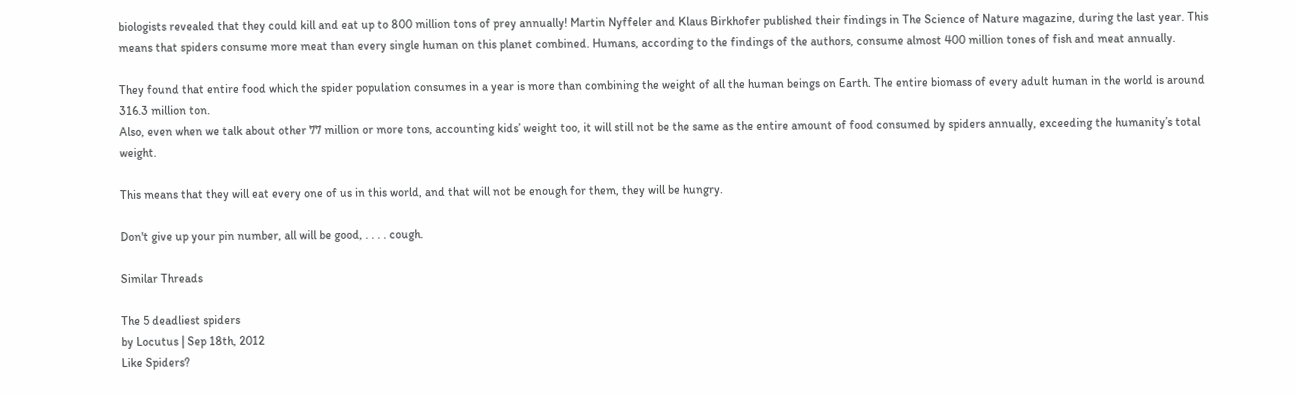biologists revealed that they could kill and eat up to 800 million tons of prey annually! Martin Nyffeler and Klaus Birkhofer published their findings in The Science of Nature magazine, during the last year. This means that spiders consume more meat than every single human on this planet combined. Humans, according to the findings of the authors, consume almost 400 million tones of fish and meat annually.

They found that entire food which the spider population consumes in a year is more than combining the weight of all the human beings on Earth. The entire biomass of every adult human in the world is around 316.3 million ton.
Also, even when we talk about other 77 million or more tons, accounting kids’ weight too, it will still not be the same as the entire amount of food consumed by spiders annually, exceeding the humanity’s total weight.

This means that they will eat every one of us in this world, and that will not be enough for them, they will be hungry.

Don't give up your pin number, all will be good, . . . . cough.

Similar Threads

The 5 deadliest spiders
by Locutus | Sep 18th, 2012
Like Spiders?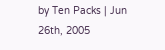by Ten Packs | Jun 26th, 2005